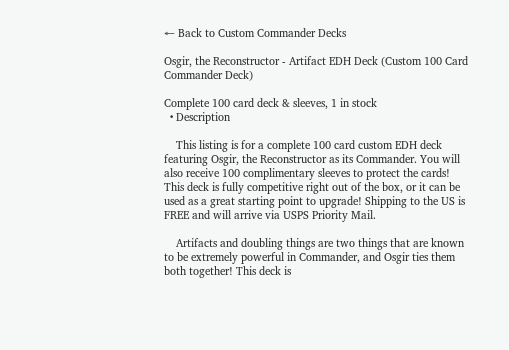← Back to Custom Commander Decks

Osgir, the Reconstructor - Artifact EDH Deck (Custom 100 Card Commander Deck)

Complete 100 card deck & sleeves, 1 in stock
  • Description

    This listing is for a complete 100 card custom EDH deck featuring Osgir, the Reconstructor as its Commander. You will also receive 100 complimentary sleeves to protect the cards! This deck is fully competitive right out of the box, or it can be used as a great starting point to upgrade! Shipping to the US is FREE and will arrive via USPS Priority Mail.

    Artifacts and doubling things are two things that are known to be extremely powerful in Commander, and Osgir ties them both together! This deck is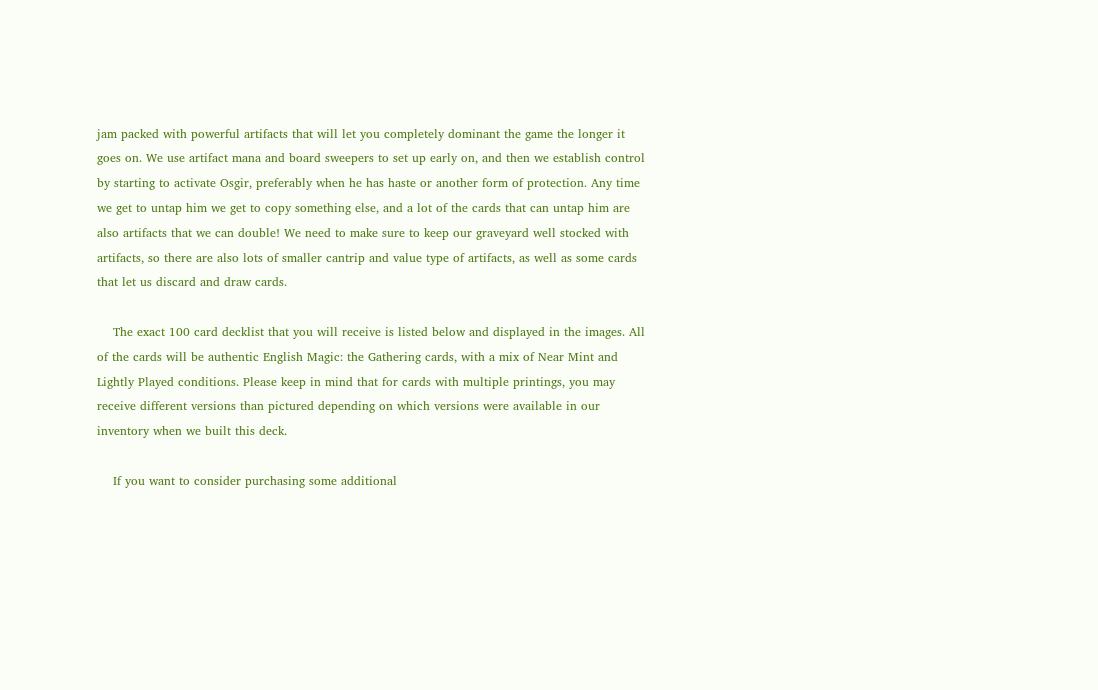jam packed with powerful artifacts that will let you completely dominant the game the longer it goes on. We use artifact mana and board sweepers to set up early on, and then we establish control by starting to activate Osgir, preferably when he has haste or another form of protection. Any time we get to untap him we get to copy something else, and a lot of the cards that can untap him are also artifacts that we can double! We need to make sure to keep our graveyard well stocked with artifacts, so there are also lots of smaller cantrip and value type of artifacts, as well as some cards that let us discard and draw cards.

    The exact 100 card decklist that you will receive is listed below and displayed in the images. All of the cards will be authentic English Magic: the Gathering cards, with a mix of Near Mint and Lightly Played conditions. Please keep in mind that for cards with multiple printings, you may receive different versions than pictured depending on which versions were available in our inventory when we built this deck.

    If you want to consider purchasing some additional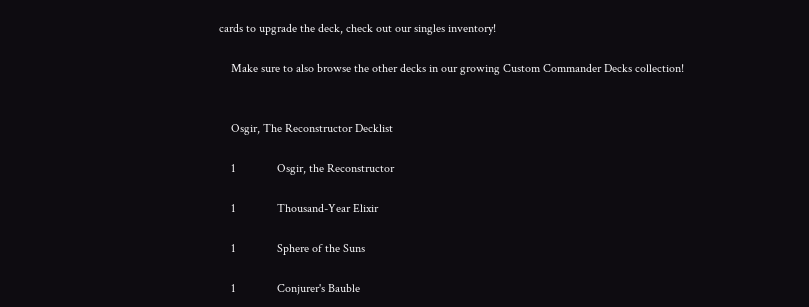cards to upgrade the deck, check out our singles inventory!

    Make sure to also browse the other decks in our growing Custom Commander Decks collection!


    Osgir, The Reconstructor Decklist

    1              Osgir, the Reconstructor

    1              Thousand-Year Elixir

    1              Sphere of the Suns

    1              Conjurer's Bauble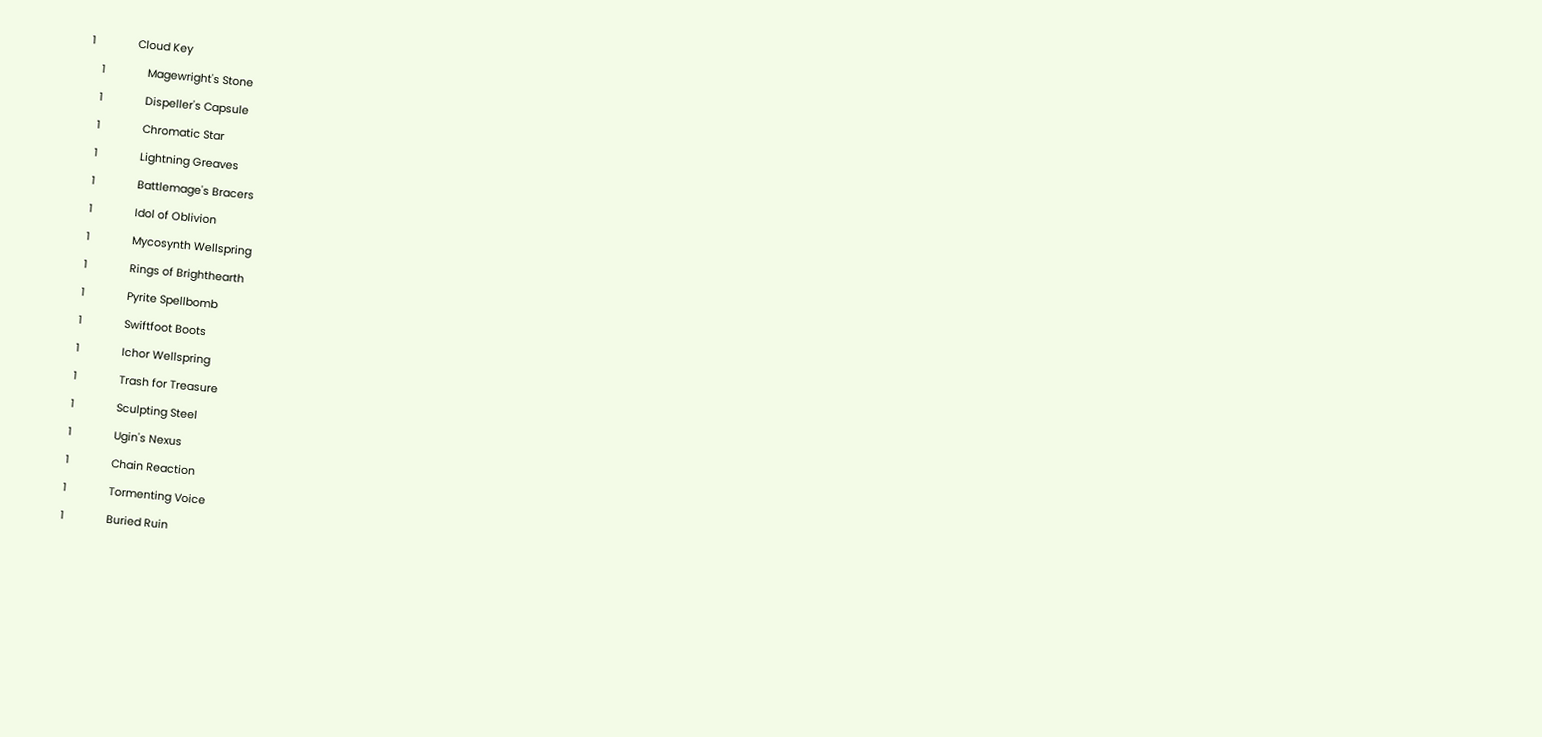1              Cloud Key

    1              Magewright's Stone

    1              Dispeller's Capsule

    1              Chromatic Star

    1              Lightning Greaves

    1              Battlemage's Bracers

    1              Idol of Oblivion

    1              Mycosynth Wellspring

    1              Rings of Brighthearth

    1              Pyrite Spellbomb

    1              Swiftfoot Boots

    1              Ichor Wellspring

    1              Trash for Treasure

    1              Sculpting Steel

    1              Ugin's Nexus

    1              Chain Reaction

    1              Tormenting Voice

    1              Buried Ruin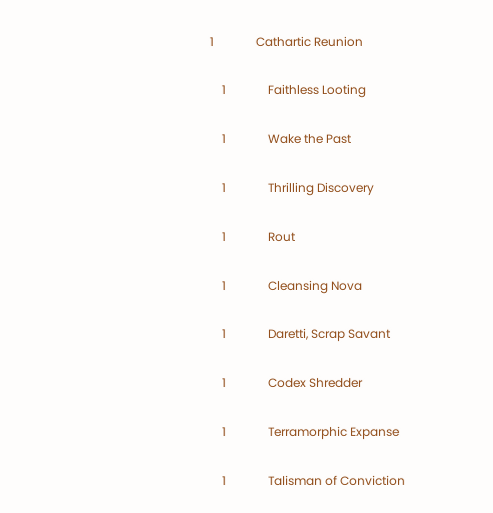1              Cathartic Reunion

    1              Faithless Looting

    1              Wake the Past

    1              Thrilling Discovery

    1              Rout

    1              Cleansing Nova

    1              Daretti, Scrap Savant

    1              Codex Shredder

    1              Terramorphic Expanse

    1              Talisman of Conviction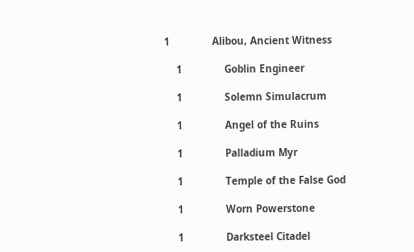1              Alibou, Ancient Witness

    1              Goblin Engineer

    1              Solemn Simulacrum

    1              Angel of the Ruins

    1              Palladium Myr

    1              Temple of the False God

    1              Worn Powerstone

    1              Darksteel Citadel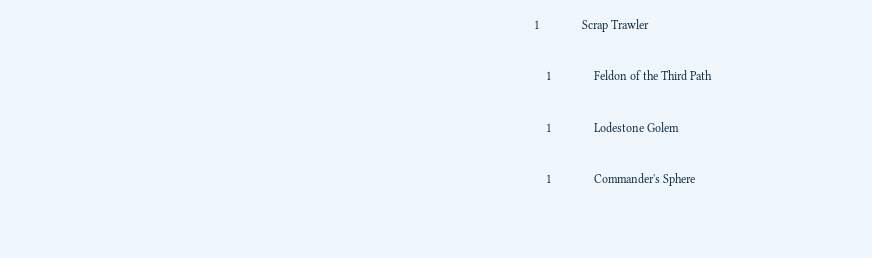1              Scrap Trawler

    1              Feldon of the Third Path

    1              Lodestone Golem

    1              Commander's Sphere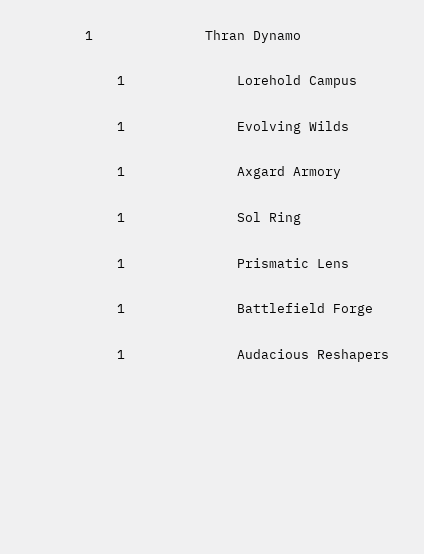1              Thran Dynamo

    1              Lorehold Campus

    1              Evolving Wilds

    1              Axgard Armory

    1              Sol Ring

    1              Prismatic Lens

    1              Battlefield Forge

    1              Audacious Reshapers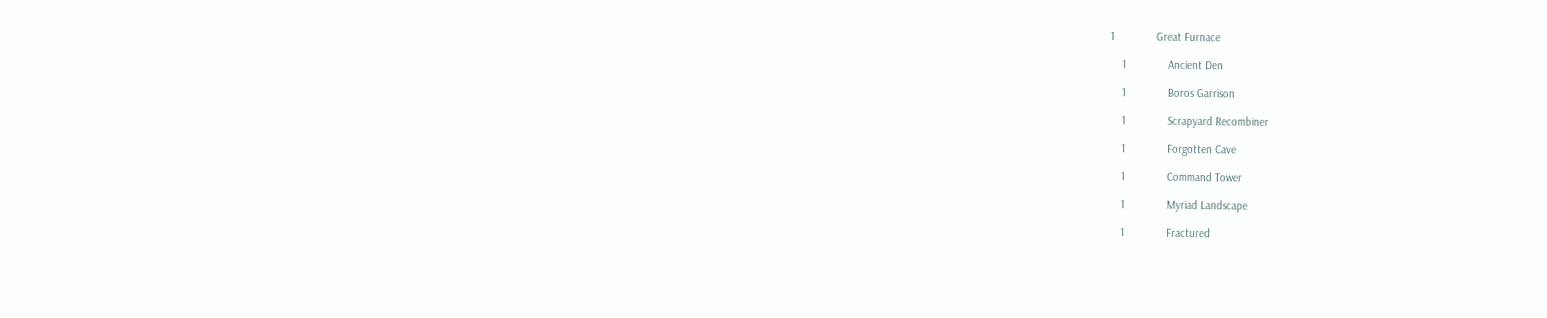1              Great Furnace

    1              Ancient Den

    1              Boros Garrison

    1              Scrapyard Recombiner

    1              Forgotten Cave

    1              Command Tower

    1              Myriad Landscape

    1              Fractured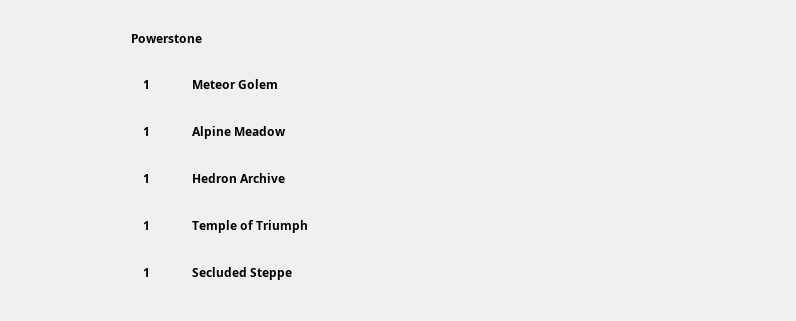Powerstone

    1              Meteor Golem

    1              Alpine Meadow

    1              Hedron Archive

    1              Temple of Triumph

    1              Secluded Steppe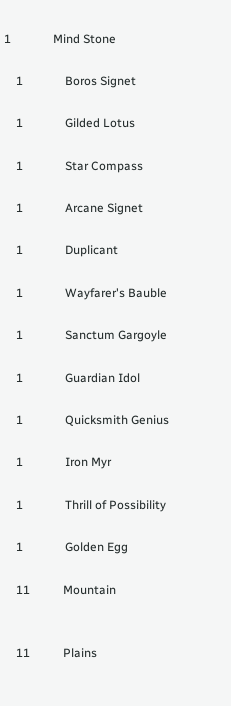1              Mind Stone

    1              Boros Signet

    1              Gilded Lotus

    1              Star Compass

    1              Arcane Signet

    1              Duplicant

    1              Wayfarer's Bauble

    1              Sanctum Gargoyle

    1              Guardian Idol

    1              Quicksmith Genius

    1              Iron Myr

    1              Thrill of Possibility

    1              Golden Egg

    11           Mountain


    11           Plains